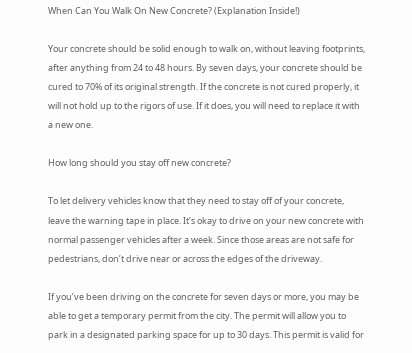When Can You Walk On New Concrete? (Explanation Inside!)

Your concrete should be solid enough to walk on, without leaving footprints, after anything from 24 to 48 hours. By seven days, your concrete should be cured to 70% of its original strength. If the concrete is not cured properly, it will not hold up to the rigors of use. If it does, you will need to replace it with a new one.

How long should you stay off new concrete?

To let delivery vehicles know that they need to stay off of your concrete, leave the warning tape in place. It’s okay to drive on your new concrete with normal passenger vehicles after a week. Since those areas are not safe for pedestrians, don’t drive near or across the edges of the driveway.

If you’ve been driving on the concrete for seven days or more, you may be able to get a temporary permit from the city. The permit will allow you to park in a designated parking space for up to 30 days. This permit is valid for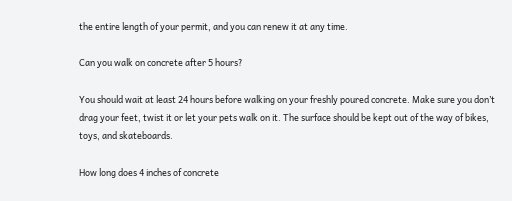the entire length of your permit, and you can renew it at any time.

Can you walk on concrete after 5 hours?

You should wait at least 24 hours before walking on your freshly poured concrete. Make sure you don’t drag your feet, twist it or let your pets walk on it. The surface should be kept out of the way of bikes, toys, and skateboards.

How long does 4 inches of concrete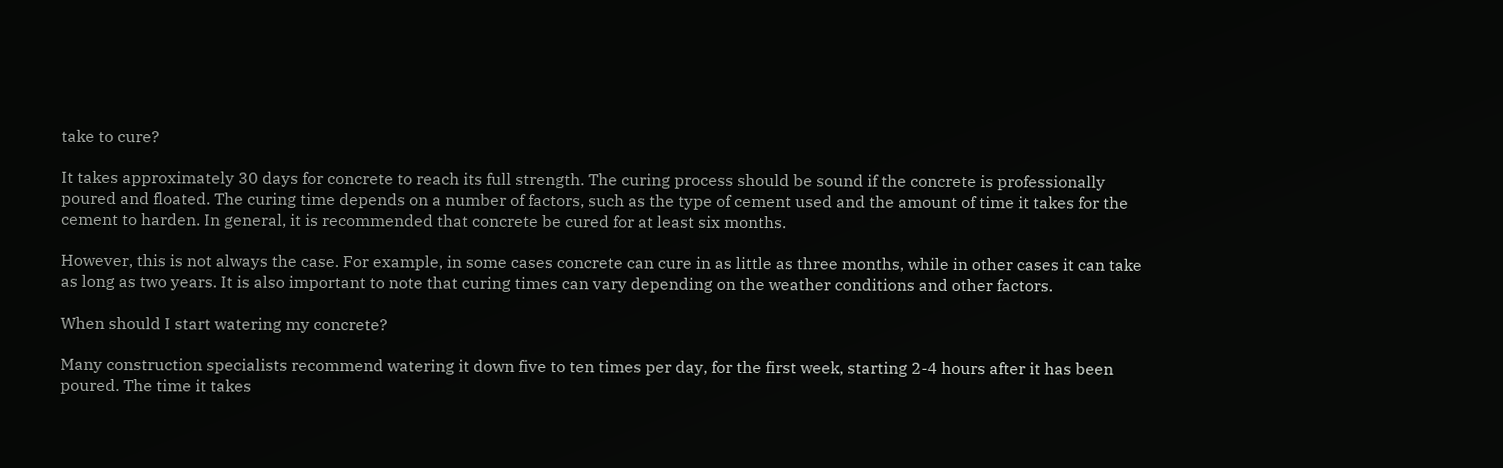take to cure?

It takes approximately 30 days for concrete to reach its full strength. The curing process should be sound if the concrete is professionally poured and floated. The curing time depends on a number of factors, such as the type of cement used and the amount of time it takes for the cement to harden. In general, it is recommended that concrete be cured for at least six months.

However, this is not always the case. For example, in some cases concrete can cure in as little as three months, while in other cases it can take as long as two years. It is also important to note that curing times can vary depending on the weather conditions and other factors.

When should I start watering my concrete?

Many construction specialists recommend watering it down five to ten times per day, for the first week, starting 2-4 hours after it has been poured. The time it takes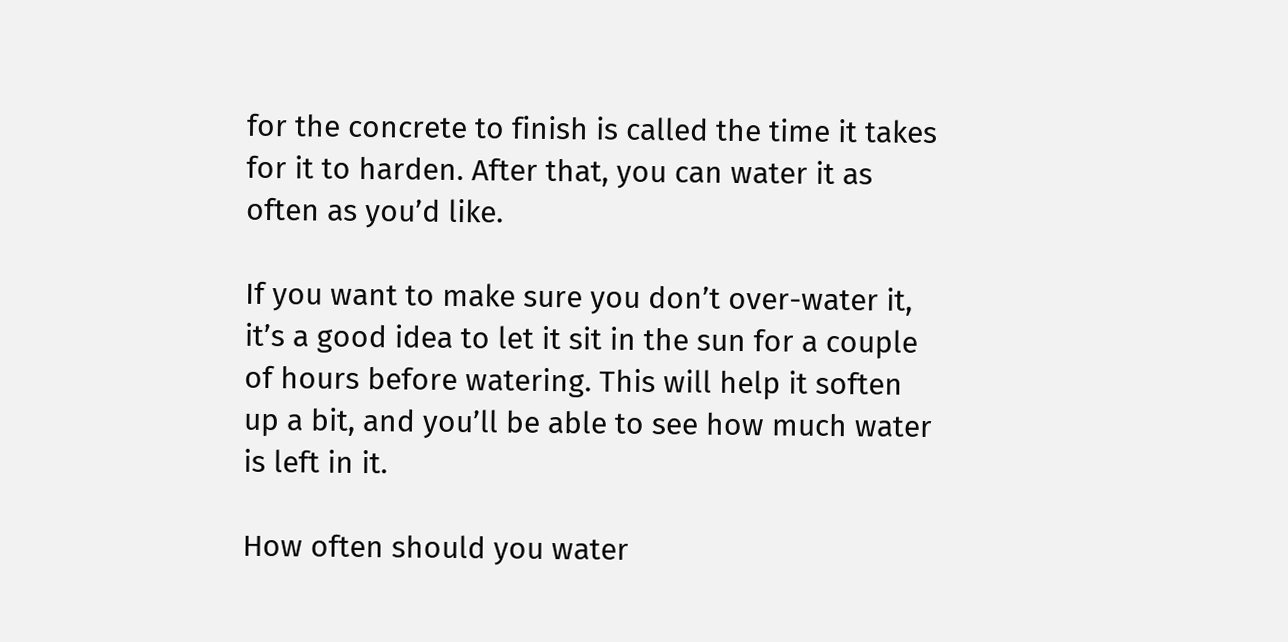for the concrete to finish is called the time it takes for it to harden. After that, you can water it as often as you’d like.

If you want to make sure you don’t over-water it, it’s a good idea to let it sit in the sun for a couple of hours before watering. This will help it soften up a bit, and you’ll be able to see how much water is left in it.

How often should you water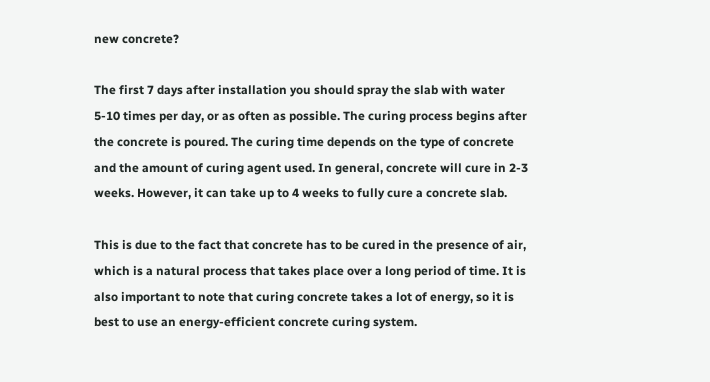new concrete?

The first 7 days after installation you should spray the slab with water 5-10 times per day, or as often as possible. The curing process begins after the concrete is poured. The curing time depends on the type of concrete and the amount of curing agent used. In general, concrete will cure in 2-3 weeks. However, it can take up to 4 weeks to fully cure a concrete slab.

This is due to the fact that concrete has to be cured in the presence of air, which is a natural process that takes place over a long period of time. It is also important to note that curing concrete takes a lot of energy, so it is best to use an energy-efficient concrete curing system.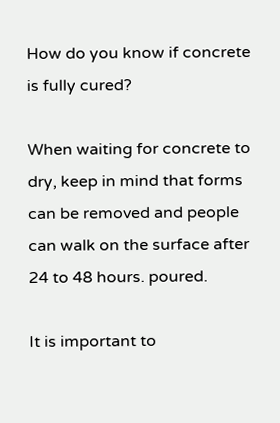How do you know if concrete is fully cured?

When waiting for concrete to dry, keep in mind that forms can be removed and people can walk on the surface after 24 to 48 hours. poured.

It is important to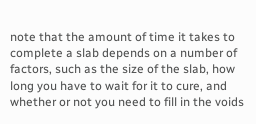note that the amount of time it takes to complete a slab depends on a number of factors, such as the size of the slab, how long you have to wait for it to cure, and whether or not you need to fill in the voids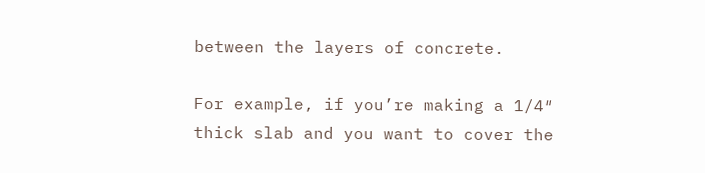between the layers of concrete.

For example, if you’re making a 1/4″ thick slab and you want to cover the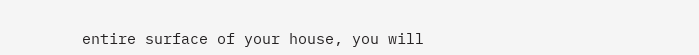entire surface of your house, you will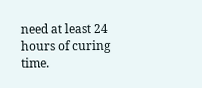need at least 24 hours of curing time.